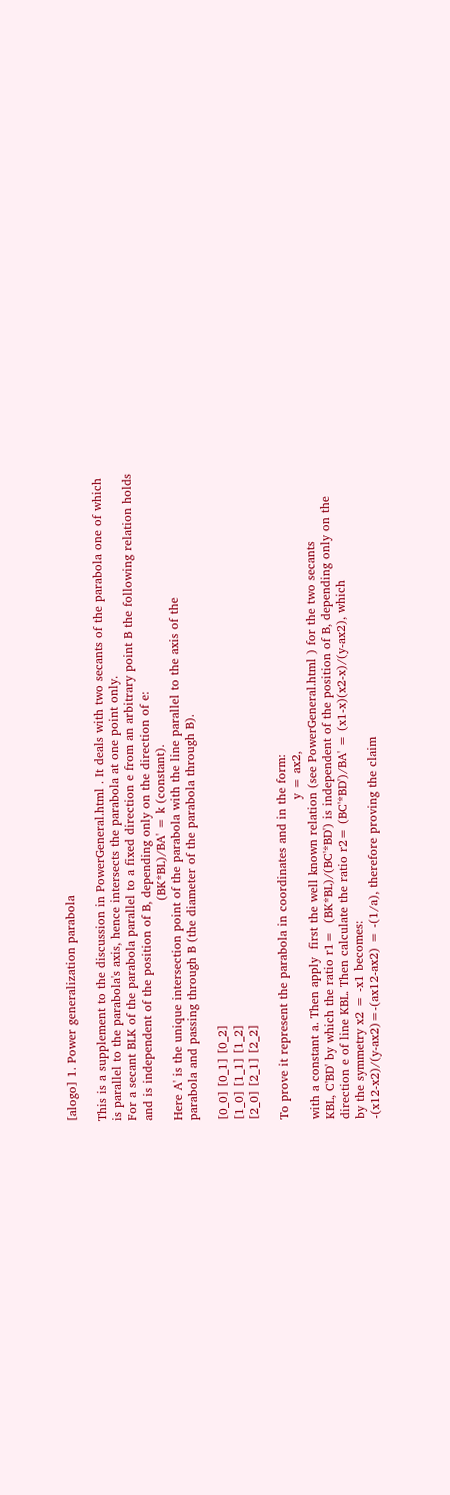[alogo] 1. Power generalization parabola

This is a supplement to the discussion in PowerGeneral.html . It deals with two secants of the parabola one of which
is parallel to the parabola's axis, hence intersects the parabola at one point only.
For a secant BLK of the parabola parallel to a fixed direction e from an arbitrary point B the following relation holds
and is independent of the position of B, depending only on the direction of e:
                                                       (BK*BL)/BA' = k (constant).
Here A' is the unique intersection point of the parabola with the line parallel to the axis of the
parabola and passing through B (the diameter of the parabola through B).

[0_0] [0_1] [0_2]
[1_0] [1_1] [1_2]
[2_0] [2_1] [2_2]

To prove it represent the parabola in coordinates and in the form:
                                                                                y = ax2,
with a constant a. Then apply  first the well known relation (see PowerGeneral.html ) for the two secants
KBL, C'BD' by which the ratio r1=  (BK*BL)/(BC'*BD') is independent of the position of B, depending only on the
direction e of line KBL. Then calculate the ratio r2= (BC'*BD')/BA' = (x1-x)(x2-x)/(y-ax2), which
by the symmetry x2 = -x1 becomes:
-(x12-x2)/(y-ax2)=-(ax12-ax2) = -(1/a), therefore proving the claim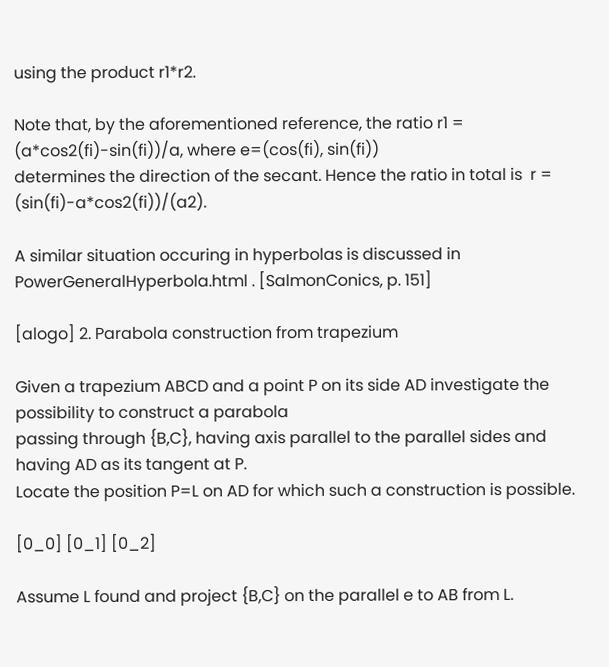using the product r1*r2.

Note that, by the aforementioned reference, the ratio r1 = (a*cos2(fi)-sin(fi))/a, where e=(cos(fi), sin(fi))
determines the direction of the secant. Hence the ratio in total is  r = (sin(fi)-a*cos2(fi))/(a2).

A similar situation occuring in hyperbolas is discussed in PowerGeneralHyperbola.html . [SalmonConics, p. 151]

[alogo] 2. Parabola construction from trapezium

Given a trapezium ABCD and a point P on its side AD investigate the possibility to construct a parabola
passing through {B,C}, having axis parallel to the parallel sides and having AD as its tangent at P.
Locate the position P=L on AD for which such a construction is possible.

[0_0] [0_1] [0_2]

Assume L found and project {B,C} on the parallel e to AB from L.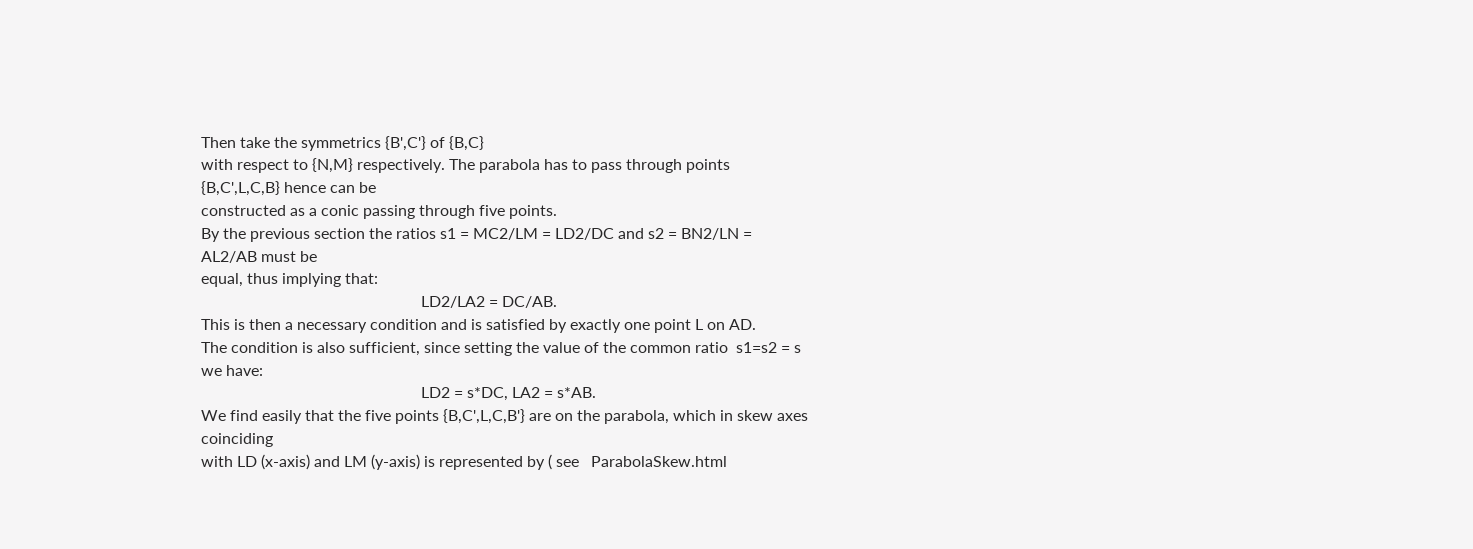Then take the symmetrics {B',C'} of {B,C}
with respect to {N,M} respectively. The parabola has to pass through points {B,C',L,C,B} hence can be
constructed as a conic passing through five points.
By the previous section the ratios s1 = MC2/LM = LD2/DC and s2 = BN2/LN = AL2/AB must be
equal, thus implying that:
                                                       LD2/LA2 = DC/AB.
This is then a necessary condition and is satisfied by exactly one point L on AD.
The condition is also sufficient, since setting the value of the common ratio  s1=s2 = s we have:
                                                       LD2 = s*DC, LA2 = s*AB.
We find easily that the five points {B,C',L,C,B'} are on the parabola, which in skew axes coinciding
with LD (x-axis) and LM (y-axis) is represented by ( see   ParabolaSkew.html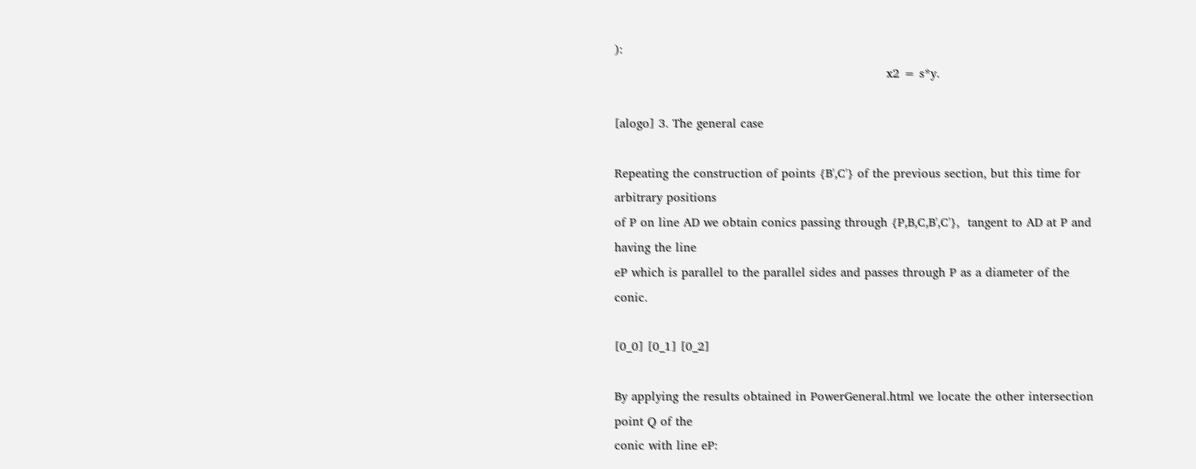):
                                                                    x2 = s*y.

[alogo] 3. The general case

Repeating the construction of points {B',C'} of the previous section, but this time for arbitrary positions
of P on line AD we obtain conics passing through {P,B,C,B',C'},  tangent to AD at P and having the line
eP which is parallel to the parallel sides and passes through P as a diameter of the conic.

[0_0] [0_1] [0_2]

By applying the results obtained in PowerGeneral.html we locate the other intersection point Q of the
conic with line eP: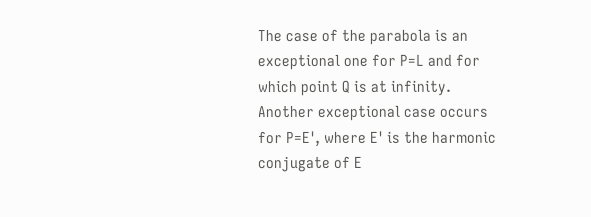The case of the parabola is an exceptional one for P=L and for which point Q is at infinity.
Another exceptional case occurs for P=E', where E' is the harmonic conjugate of E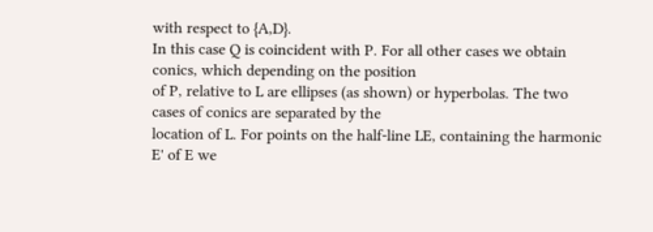with respect to {A,D}.
In this case Q is coincident with P. For all other cases we obtain conics, which depending on the position
of P, relative to L are ellipses (as shown) or hyperbolas. The two cases of conics are separated by the
location of L. For points on the half-line LE, containing the harmonic E' of E we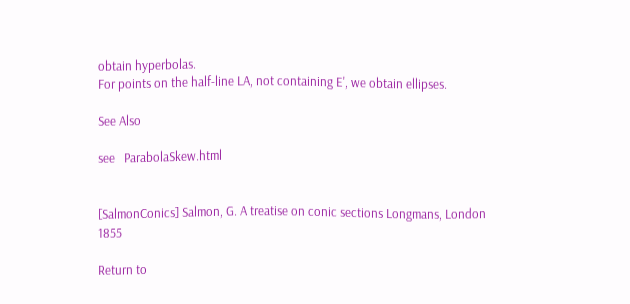obtain hyperbolas.
For points on the half-line LA, not containing E', we obtain ellipses.

See Also

see   ParabolaSkew.html


[SalmonConics] Salmon, G. A treatise on conic sections Longmans, London 1855

Return to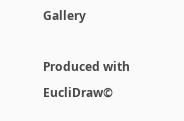Gallery

Produced with EucliDraw©